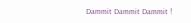Dammit Dammit Dammit !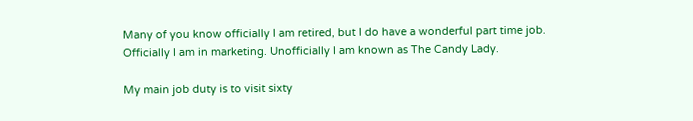Many of you know officially I am retired, but I do have a wonderful part time job. Officially I am in marketing. Unofficially I am known as The Candy Lady.

My main job duty is to visit sixty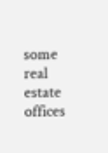some real estate offices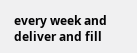every week and deliver and fill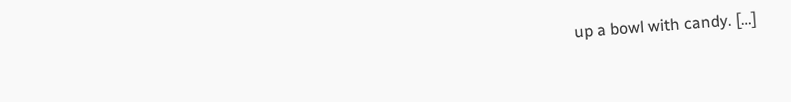up a bowl with candy. […]